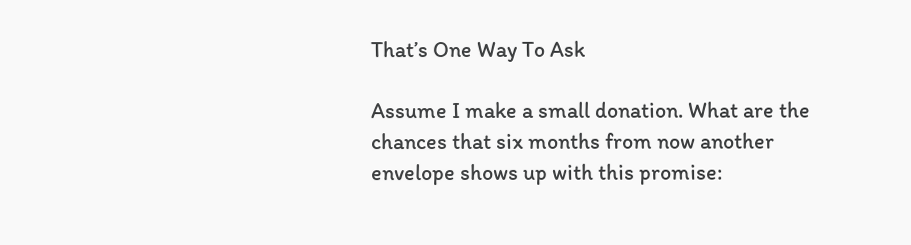That’s One Way To Ask

Assume I make a small donation. What are the chances that six months from now another envelope shows up with this promise: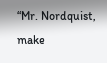“Mr. Nordquist, make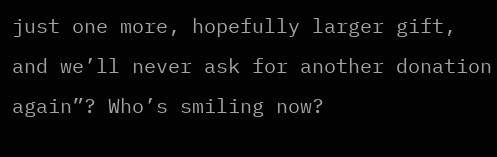just one more, hopefully larger gift, and we’ll never ask for another donation again”? Who’s smiling now?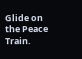Glide on the Peace Train.